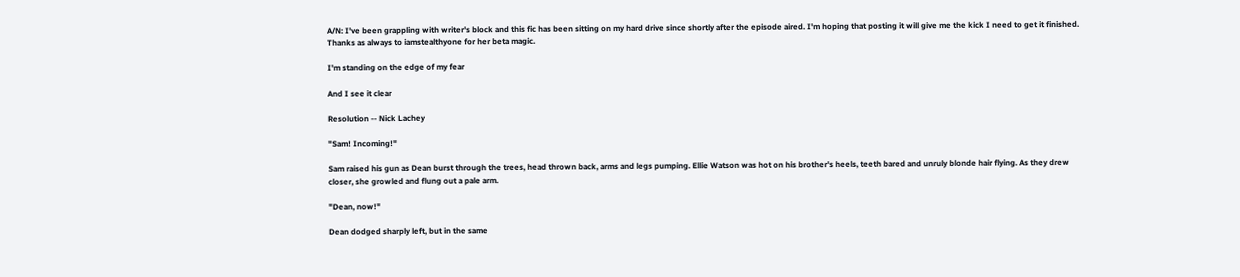A/N: I've been grappling with writer's block and this fic has been sitting on my hard drive since shortly after the episode aired. I'm hoping that posting it will give me the kick I need to get it finished. Thanks as always to iamstealthyone for her beta magic.

I'm standing on the edge of my fear

And I see it clear

Resolution -- Nick Lachey

"Sam! Incoming!"

Sam raised his gun as Dean burst through the trees, head thrown back, arms and legs pumping. Ellie Watson was hot on his brother's heels, teeth bared and unruly blonde hair flying. As they drew closer, she growled and flung out a pale arm.

"Dean, now!"

Dean dodged sharply left, but in the same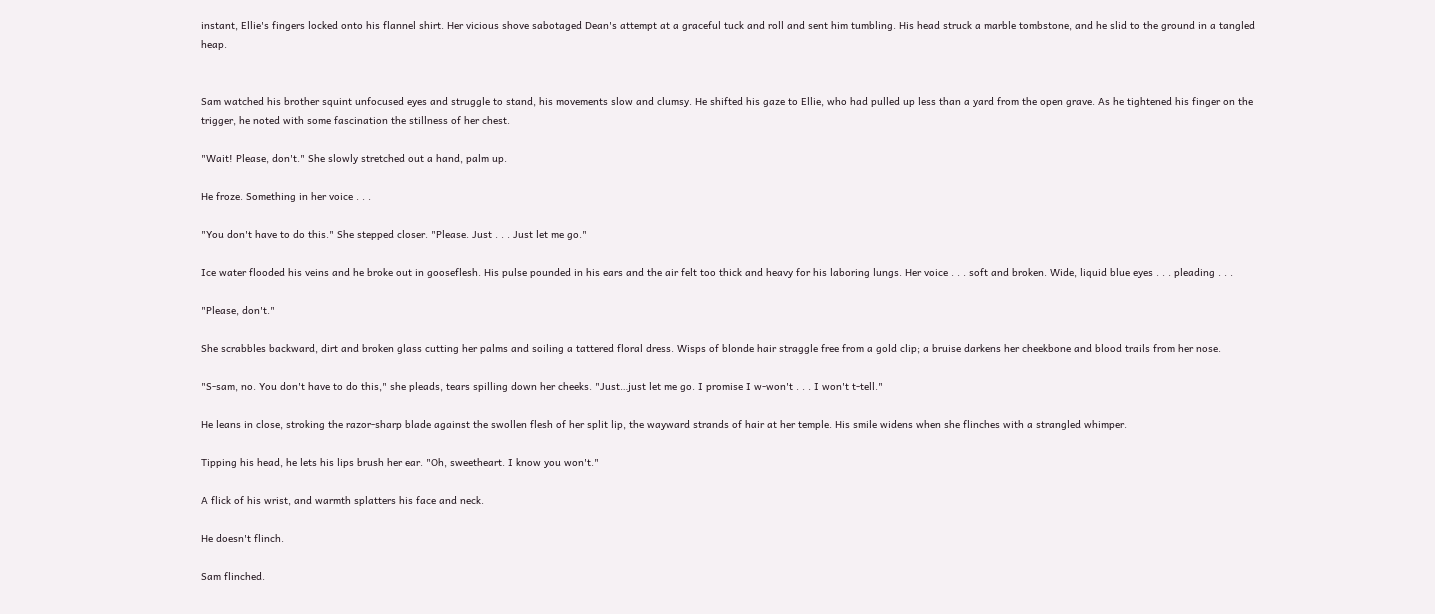instant, Ellie's fingers locked onto his flannel shirt. Her vicious shove sabotaged Dean's attempt at a graceful tuck and roll and sent him tumbling. His head struck a marble tombstone, and he slid to the ground in a tangled heap.


Sam watched his brother squint unfocused eyes and struggle to stand, his movements slow and clumsy. He shifted his gaze to Ellie, who had pulled up less than a yard from the open grave. As he tightened his finger on the trigger, he noted with some fascination the stillness of her chest.

"Wait! Please, don't." She slowly stretched out a hand, palm up.

He froze. Something in her voice . . .

"You don't have to do this." She stepped closer. "Please. Just . . . Just let me go."

Ice water flooded his veins and he broke out in gooseflesh. His pulse pounded in his ears and the air felt too thick and heavy for his laboring lungs. Her voice . . . soft and broken. Wide, liquid blue eyes . . . pleading . . .

"Please, don't."

She scrabbles backward, dirt and broken glass cutting her palms and soiling a tattered floral dress. Wisps of blonde hair straggle free from a gold clip; a bruise darkens her cheekbone and blood trails from her nose.

"S-sam, no. You don't have to do this," she pleads, tears spilling down her cheeks. "Just…just let me go. I promise I w-won't . . . I won't t-tell."

He leans in close, stroking the razor-sharp blade against the swollen flesh of her split lip, the wayward strands of hair at her temple. His smile widens when she flinches with a strangled whimper.

Tipping his head, he lets his lips brush her ear. "Oh, sweetheart. I know you won't."

A flick of his wrist, and warmth splatters his face and neck.

He doesn't flinch.

Sam flinched.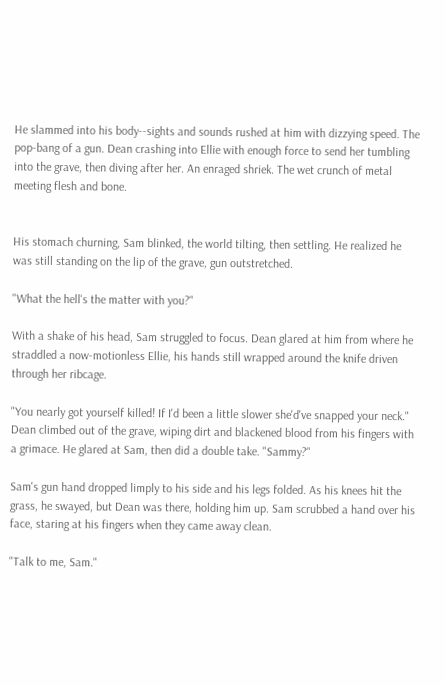He slammed into his body--sights and sounds rushed at him with dizzying speed. The pop-bang of a gun. Dean crashing into Ellie with enough force to send her tumbling into the grave, then diving after her. An enraged shriek. The wet crunch of metal meeting flesh and bone.


His stomach churning, Sam blinked, the world tilting, then settling. He realized he was still standing on the lip of the grave, gun outstretched.

"What the hell's the matter with you?"

With a shake of his head, Sam struggled to focus. Dean glared at him from where he straddled a now-motionless Ellie, his hands still wrapped around the knife driven through her ribcage.

"You nearly got yourself killed! If I'd been a little slower she'd've snapped your neck." Dean climbed out of the grave, wiping dirt and blackened blood from his fingers with a grimace. He glared at Sam, then did a double take. "Sammy?"

Sam's gun hand dropped limply to his side and his legs folded. As his knees hit the grass, he swayed, but Dean was there, holding him up. Sam scrubbed a hand over his face, staring at his fingers when they came away clean.

"Talk to me, Sam."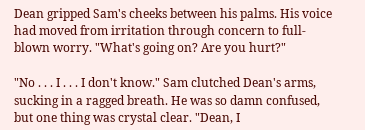Dean gripped Sam's cheeks between his palms. His voice had moved from irritation through concern to full-blown worry. "What's going on? Are you hurt?"

"No . . . I . . . I don't know." Sam clutched Dean's arms, sucking in a ragged breath. He was so damn confused, but one thing was crystal clear. "Dean, I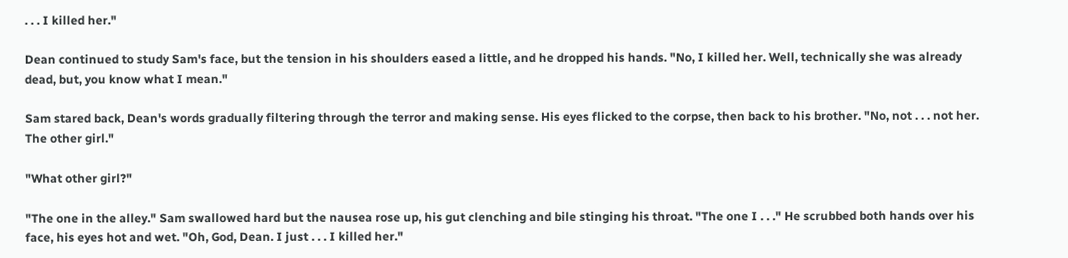. . . I killed her."

Dean continued to study Sam's face, but the tension in his shoulders eased a little, and he dropped his hands. "No, I killed her. Well, technically she was already dead, but, you know what I mean."

Sam stared back, Dean's words gradually filtering through the terror and making sense. His eyes flicked to the corpse, then back to his brother. "No, not . . . not her. The other girl."

"What other girl?"

"The one in the alley." Sam swallowed hard but the nausea rose up, his gut clenching and bile stinging his throat. "The one I . . ." He scrubbed both hands over his face, his eyes hot and wet. "Oh, God, Dean. I just . . . I killed her."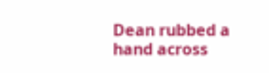Dean rubbed a hand across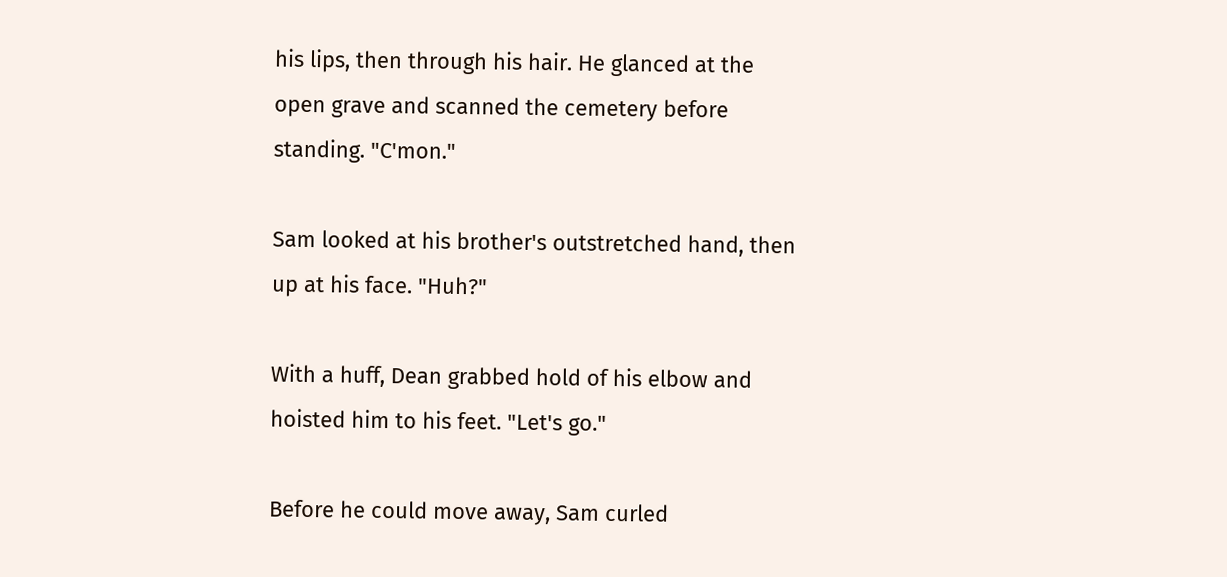his lips, then through his hair. He glanced at the open grave and scanned the cemetery before standing. "C'mon."

Sam looked at his brother's outstretched hand, then up at his face. "Huh?"

With a huff, Dean grabbed hold of his elbow and hoisted him to his feet. "Let's go."

Before he could move away, Sam curled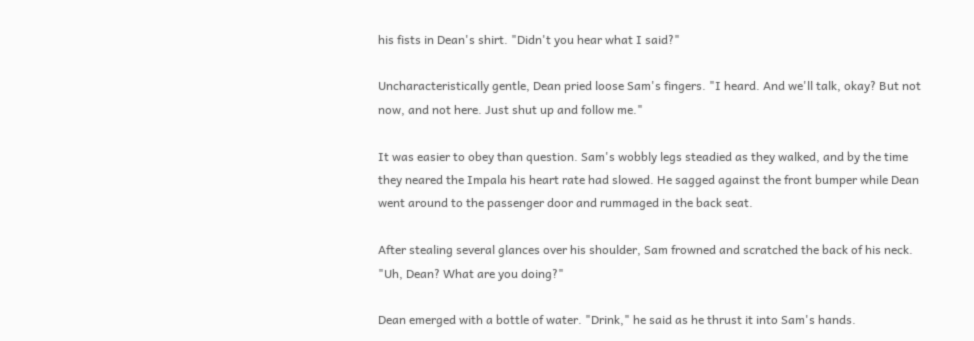his fists in Dean's shirt. "Didn't you hear what I said?"

Uncharacteristically gentle, Dean pried loose Sam's fingers. "I heard. And we'll talk, okay? But not now, and not here. Just shut up and follow me."

It was easier to obey than question. Sam's wobbly legs steadied as they walked, and by the time they neared the Impala his heart rate had slowed. He sagged against the front bumper while Dean went around to the passenger door and rummaged in the back seat.

After stealing several glances over his shoulder, Sam frowned and scratched the back of his neck. "Uh, Dean? What are you doing?"

Dean emerged with a bottle of water. "Drink," he said as he thrust it into Sam's hands.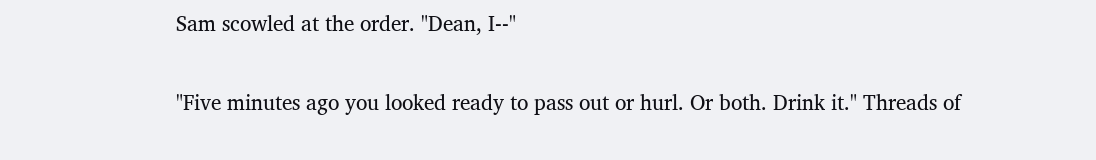Sam scowled at the order. "Dean, I--"

"Five minutes ago you looked ready to pass out or hurl. Or both. Drink it." Threads of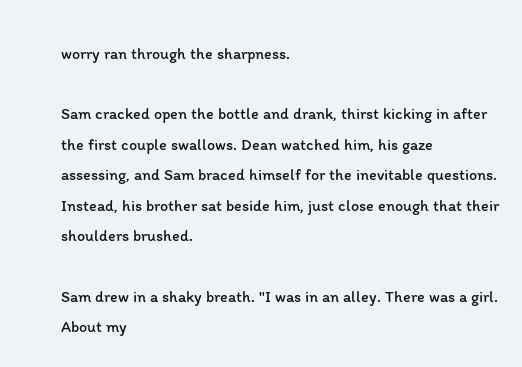worry ran through the sharpness.

Sam cracked open the bottle and drank, thirst kicking in after the first couple swallows. Dean watched him, his gaze assessing, and Sam braced himself for the inevitable questions. Instead, his brother sat beside him, just close enough that their shoulders brushed.

Sam drew in a shaky breath. "I was in an alley. There was a girl. About my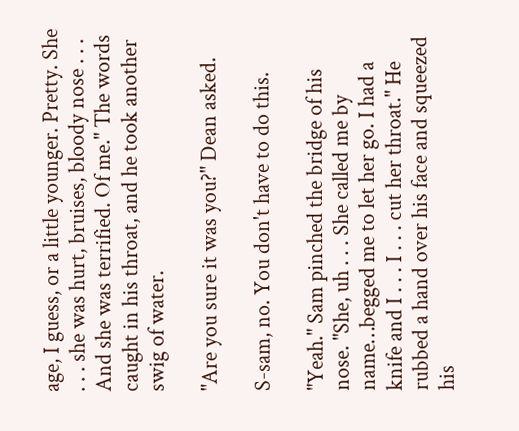age, I guess, or a little younger. Pretty. She . . . she was hurt, bruises, bloody nose . . . And she was terrified. Of me." The words caught in his throat, and he took another swig of water.

"Are you sure it was you?" Dean asked.

S-sam, no. You don't have to do this.

"Yeah." Sam pinched the bridge of his nose. "She, uh . . . She called me by name…begged me to let her go. I had a knife and I . . . I . . . cut her throat." He rubbed a hand over his face and squeezed his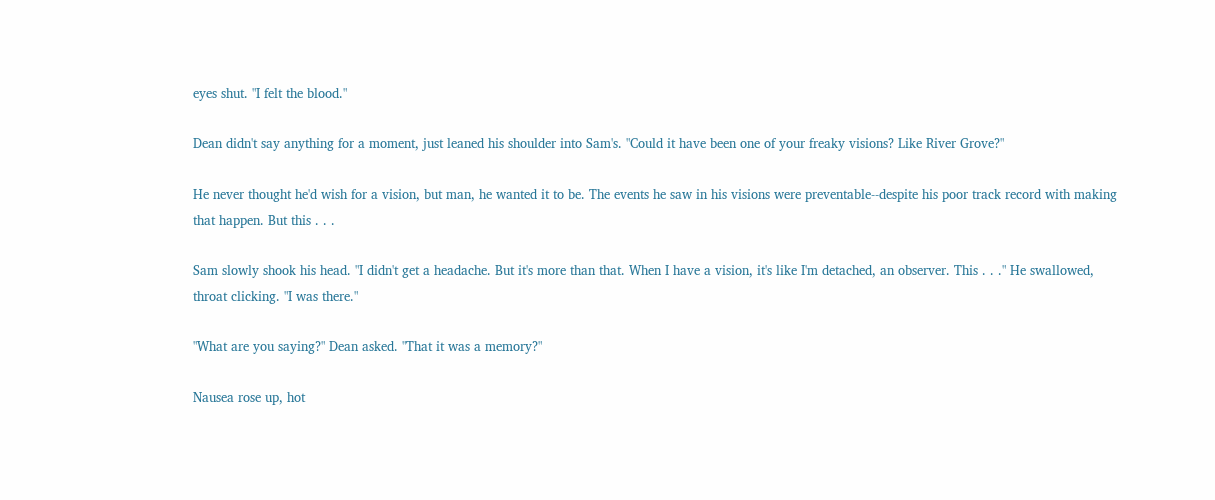eyes shut. "I felt the blood."

Dean didn't say anything for a moment, just leaned his shoulder into Sam's. "Could it have been one of your freaky visions? Like River Grove?"

He never thought he'd wish for a vision, but man, he wanted it to be. The events he saw in his visions were preventable--despite his poor track record with making that happen. But this . . .

Sam slowly shook his head. "I didn't get a headache. But it's more than that. When I have a vision, it's like I'm detached, an observer. This . . ." He swallowed, throat clicking. "I was there."

"What are you saying?" Dean asked. "That it was a memory?"

Nausea rose up, hot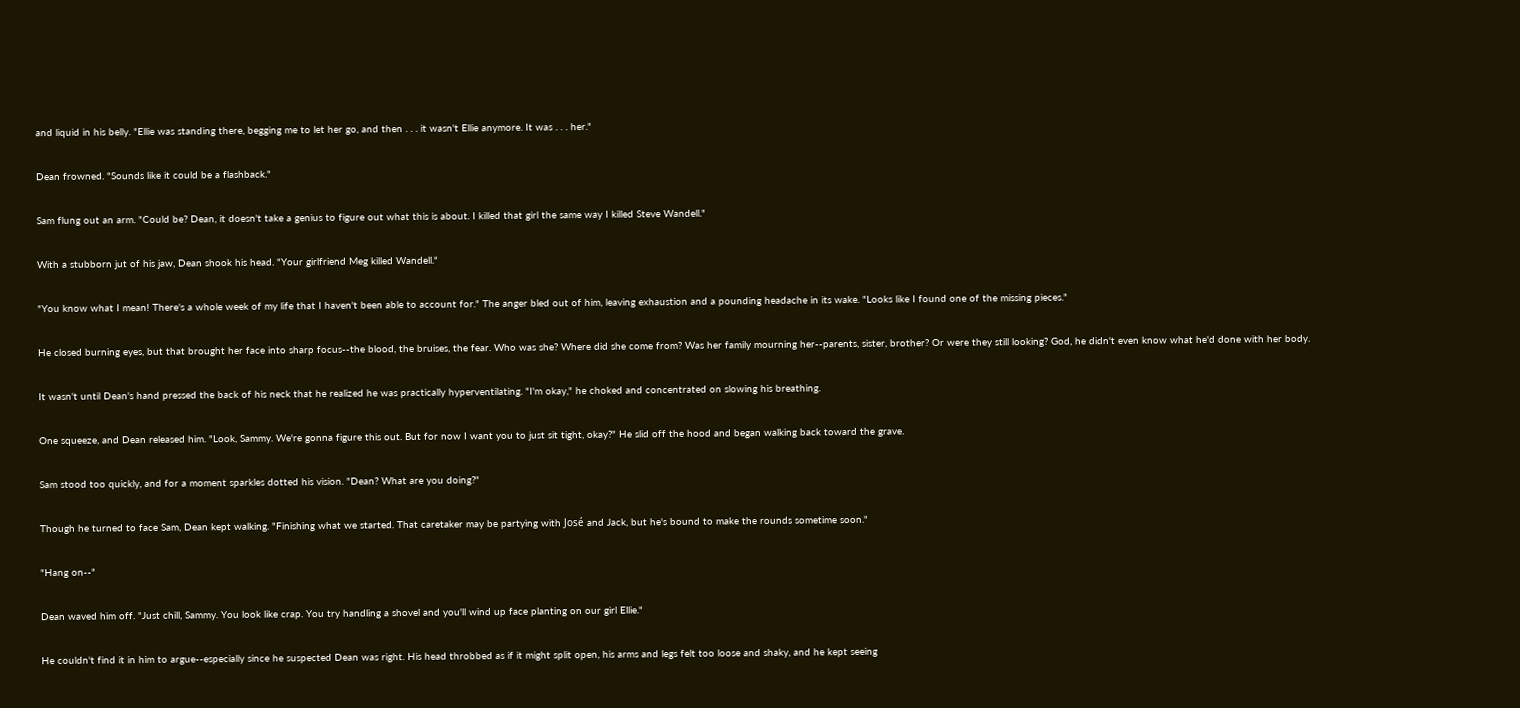and liquid in his belly. "Ellie was standing there, begging me to let her go, and then . . . it wasn't Ellie anymore. It was . . . her."

Dean frowned. "Sounds like it could be a flashback."

Sam flung out an arm. "Could be? Dean, it doesn't take a genius to figure out what this is about. I killed that girl the same way I killed Steve Wandell."

With a stubborn jut of his jaw, Dean shook his head. "Your girlfriend Meg killed Wandell."

"You know what I mean! There's a whole week of my life that I haven't been able to account for." The anger bled out of him, leaving exhaustion and a pounding headache in its wake. "Looks like I found one of the missing pieces."

He closed burning eyes, but that brought her face into sharp focus--the blood, the bruises, the fear. Who was she? Where did she come from? Was her family mourning her--parents, sister, brother? Or were they still looking? God, he didn't even know what he'd done with her body.

It wasn't until Dean's hand pressed the back of his neck that he realized he was practically hyperventilating. "I'm okay," he choked and concentrated on slowing his breathing.

One squeeze, and Dean released him. "Look, Sammy. We're gonna figure this out. But for now I want you to just sit tight, okay?" He slid off the hood and began walking back toward the grave.

Sam stood too quickly, and for a moment sparkles dotted his vision. "Dean? What are you doing?"

Though he turned to face Sam, Dean kept walking. "Finishing what we started. That caretaker may be partying with José and Jack, but he's bound to make the rounds sometime soon."

"Hang on--"

Dean waved him off. "Just chill, Sammy. You look like crap. You try handling a shovel and you'll wind up face planting on our girl Ellie."

He couldn't find it in him to argue--especially since he suspected Dean was right. His head throbbed as if it might split open, his arms and legs felt too loose and shaky, and he kept seeing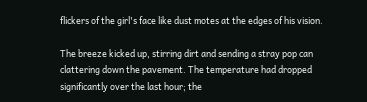flickers of the girl's face like dust motes at the edges of his vision.

The breeze kicked up, stirring dirt and sending a stray pop can clattering down the pavement. The temperature had dropped significantly over the last hour; the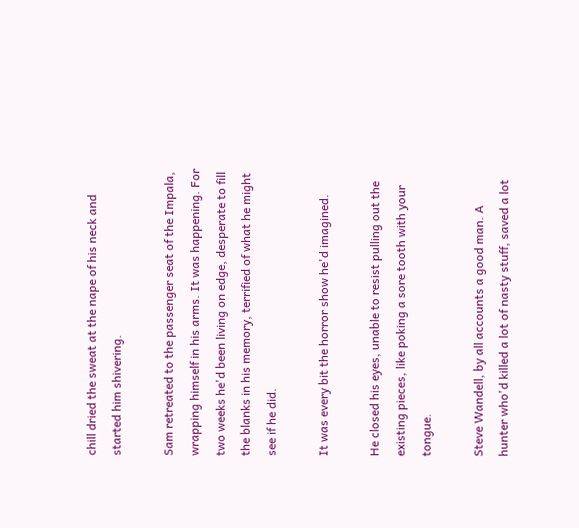chill dried the sweat at the nape of his neck and started him shivering.

Sam retreated to the passenger seat of the Impala, wrapping himself in his arms. It was happening. For two weeks he'd been living on edge, desperate to fill the blanks in his memory, terrified of what he might see if he did.

It was every bit the horror show he'd imagined.

He closed his eyes, unable to resist pulling out the existing pieces, like poking a sore tooth with your tongue.

Steve Wandell, by all accounts a good man. A hunter who'd killed a lot of nasty stuff, saved a lot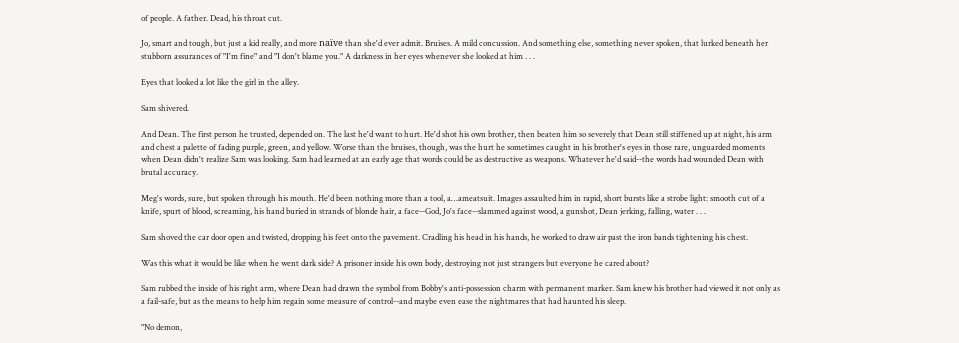of people. A father. Dead, his throat cut.

Jo, smart and tough, but just a kid really, and more naïve than she'd ever admit. Bruises. A mild concussion. And something else, something never spoken, that lurked beneath her stubborn assurances of "I'm fine" and "I don't blame you." A darkness in her eyes whenever she looked at him . . .

Eyes that looked a lot like the girl in the alley.

Sam shivered.

And Dean. The first person he trusted, depended on. The last he'd want to hurt. He'd shot his own brother, then beaten him so severely that Dean still stiffened up at night, his arm and chest a palette of fading purple, green, and yellow. Worse than the bruises, though, was the hurt he sometimes caught in his brother's eyes in those rare, unguarded moments when Dean didn't realize Sam was looking. Sam had learned at an early age that words could be as destructive as weapons. Whatever he'd said--the words had wounded Dean with brutal accuracy.

Meg's words, sure, but spoken through his mouth. He'd been nothing more than a tool, a…ameatsuit. Images assaulted him in rapid, short bursts like a strobe light: smooth cut of a knife, spurt of blood, screaming, his hand buried in strands of blonde hair, a face--God, Jo's face--slammed against wood, a gunshot, Dean jerking, falling, water . . .

Sam shoved the car door open and twisted, dropping his feet onto the pavement. Cradling his head in his hands, he worked to draw air past the iron bands tightening his chest.

Was this what it would be like when he went dark side? A prisoner inside his own body, destroying not just strangers but everyone he cared about?

Sam rubbed the inside of his right arm, where Dean had drawn the symbol from Bobby's anti-possession charm with permanent marker. Sam knew his brother had viewed it not only as a fail-safe, but as the means to help him regain some measure of control--and maybe even ease the nightmares that had haunted his sleep.

"No demon,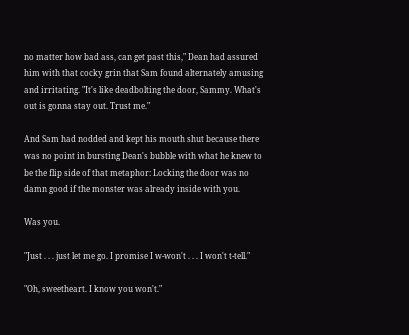no matter how bad ass, can get past this," Dean had assured him with that cocky grin that Sam found alternately amusing and irritating. "It's like deadbolting the door, Sammy. What's out is gonna stay out. Trust me."

And Sam had nodded and kept his mouth shut because there was no point in bursting Dean's bubble with what he knew to be the flip side of that metaphor: Locking the door was no damn good if the monster was already inside with you.

Was you.

"Just . . . just let me go. I promise I w-won't . . . I won't t-tell."

"Oh, sweetheart. I know you won't."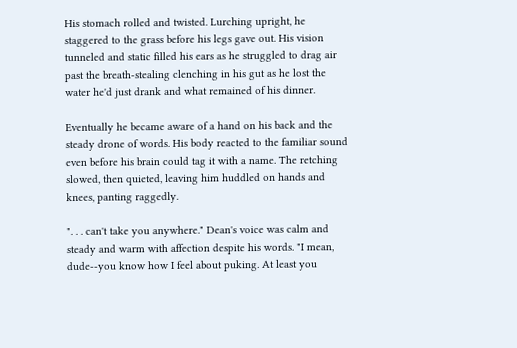His stomach rolled and twisted. Lurching upright, he staggered to the grass before his legs gave out. His vision tunneled and static filled his ears as he struggled to drag air past the breath-stealing clenching in his gut as he lost the water he'd just drank and what remained of his dinner.

Eventually he became aware of a hand on his back and the steady drone of words. His body reacted to the familiar sound even before his brain could tag it with a name. The retching slowed, then quieted, leaving him huddled on hands and knees, panting raggedly.

". . . can't take you anywhere." Dean's voice was calm and steady and warm with affection despite his words. "I mean, dude--you know how I feel about puking. At least you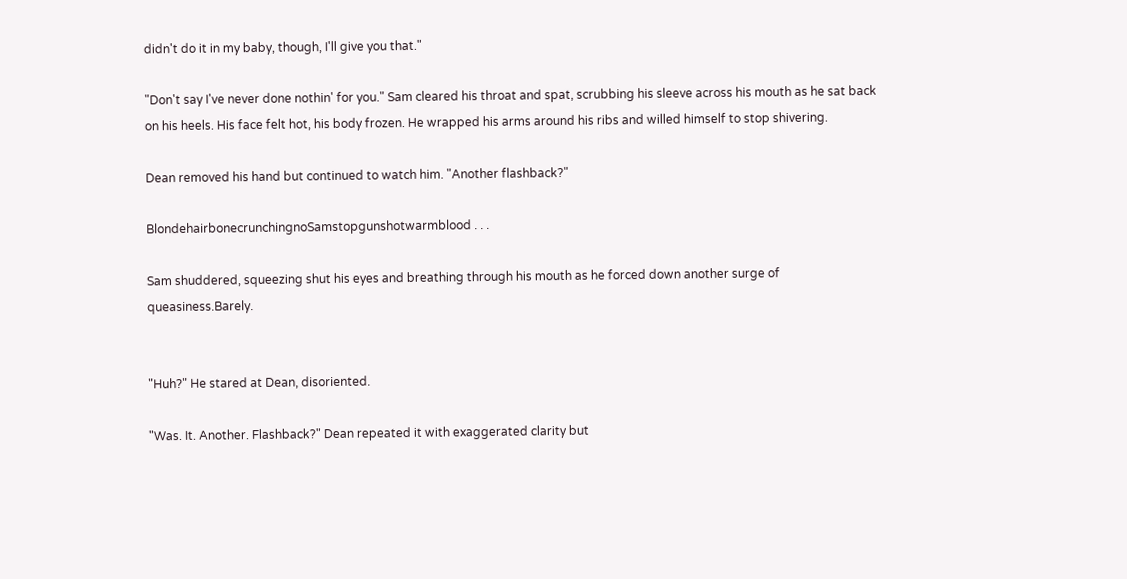didn't do it in my baby, though, I'll give you that."

"Don't say I've never done nothin' for you." Sam cleared his throat and spat, scrubbing his sleeve across his mouth as he sat back on his heels. His face felt hot, his body frozen. He wrapped his arms around his ribs and willed himself to stop shivering.

Dean removed his hand but continued to watch him. "Another flashback?"

BlondehairbonecrunchingnoSamstopgunshotwarmblood . . .

Sam shuddered, squeezing shut his eyes and breathing through his mouth as he forced down another surge of queasiness.Barely.


"Huh?" He stared at Dean, disoriented.

"Was. It. Another. Flashback?" Dean repeated it with exaggerated clarity but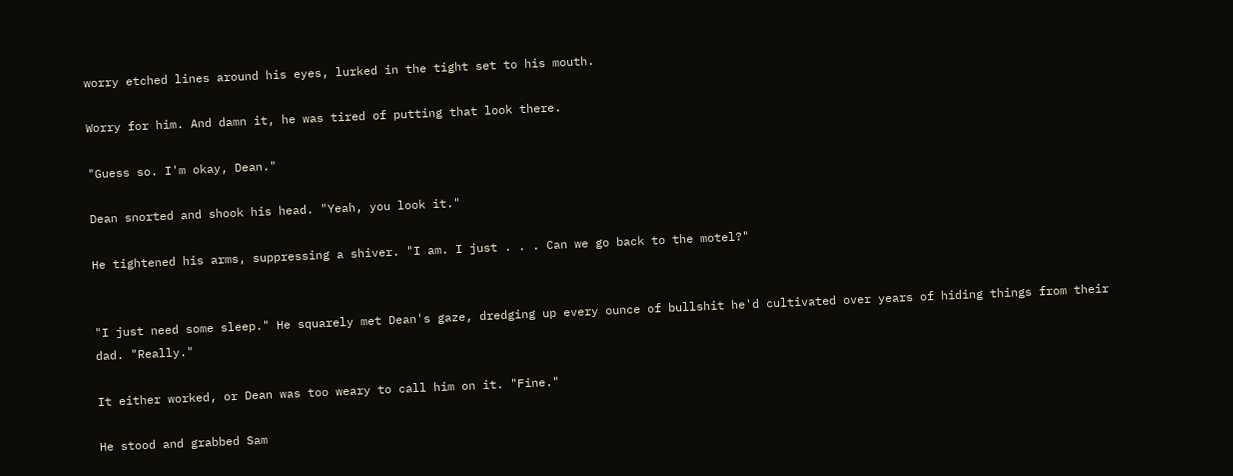worry etched lines around his eyes, lurked in the tight set to his mouth.

Worry for him. And damn it, he was tired of putting that look there.

"Guess so. I'm okay, Dean."

Dean snorted and shook his head. "Yeah, you look it."

He tightened his arms, suppressing a shiver. "I am. I just . . . Can we go back to the motel?"


"I just need some sleep." He squarely met Dean's gaze, dredging up every ounce of bullshit he'd cultivated over years of hiding things from their dad. "Really."

It either worked, or Dean was too weary to call him on it. "Fine."

He stood and grabbed Sam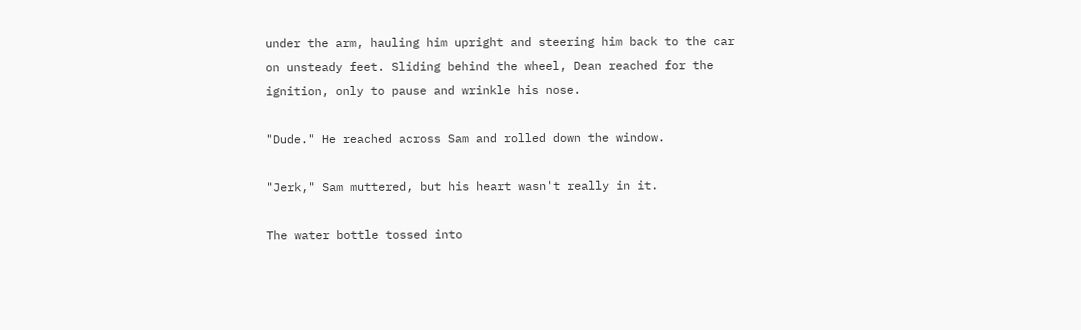under the arm, hauling him upright and steering him back to the car on unsteady feet. Sliding behind the wheel, Dean reached for the ignition, only to pause and wrinkle his nose.

"Dude." He reached across Sam and rolled down the window.

"Jerk," Sam muttered, but his heart wasn't really in it.

The water bottle tossed into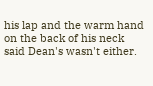his lap and the warm hand on the back of his neck said Dean's wasn't either.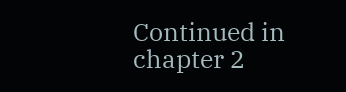Continued in chapter 2